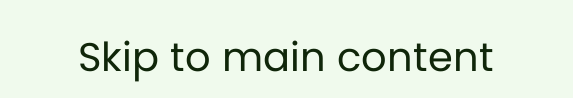Skip to main content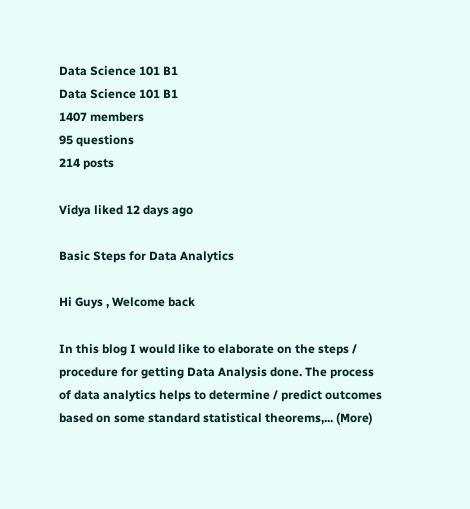Data Science 101 B1
Data Science 101 B1
1407 members
95 questions
214 posts

Vidya liked 12 days ago

Basic Steps for Data Analytics

Hi Guys , Welcome back

In this blog I would like to elaborate on the steps / procedure for getting Data Analysis done. The process of data analytics helps to determine / predict outcomes based on some standard statistical theorems,... (More)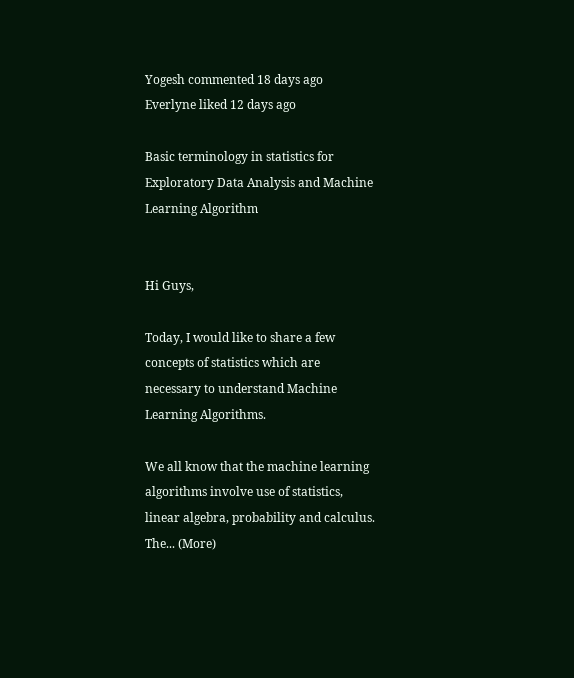Yogesh commented 18 days ago
Everlyne liked 12 days ago

Basic terminology in statistics for Exploratory Data Analysis and Machine Learning Algorithm


Hi Guys,

Today, I would like to share a few concepts of statistics which are necessary to understand Machine Learning Algorithms.

We all know that the machine learning algorithms involve use of statistics, linear algebra, probability and calculus. The... (More)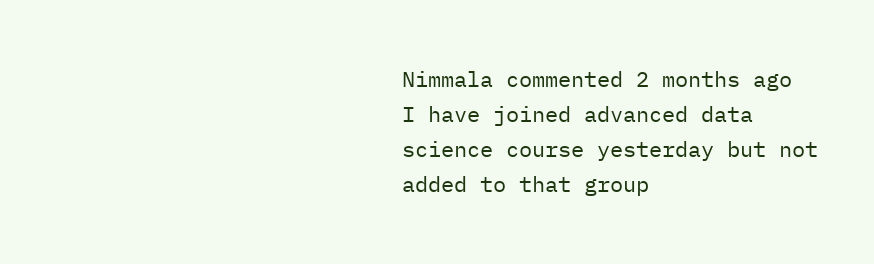Nimmala commented 2 months ago
I have joined advanced data science course yesterday but not added to that group